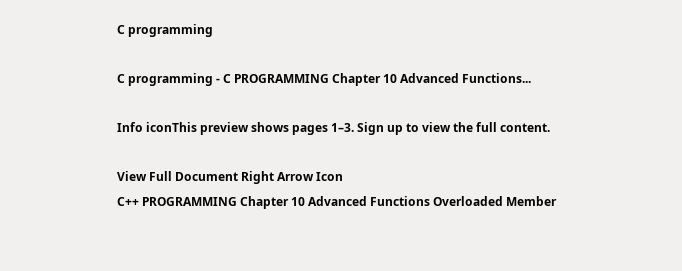C programming

C programming - C PROGRAMMING Chapter 10 Advanced Functions...

Info iconThis preview shows pages 1–3. Sign up to view the full content.

View Full Document Right Arrow Icon
C++ PROGRAMMING Chapter 10 Advanced Functions Overloaded Member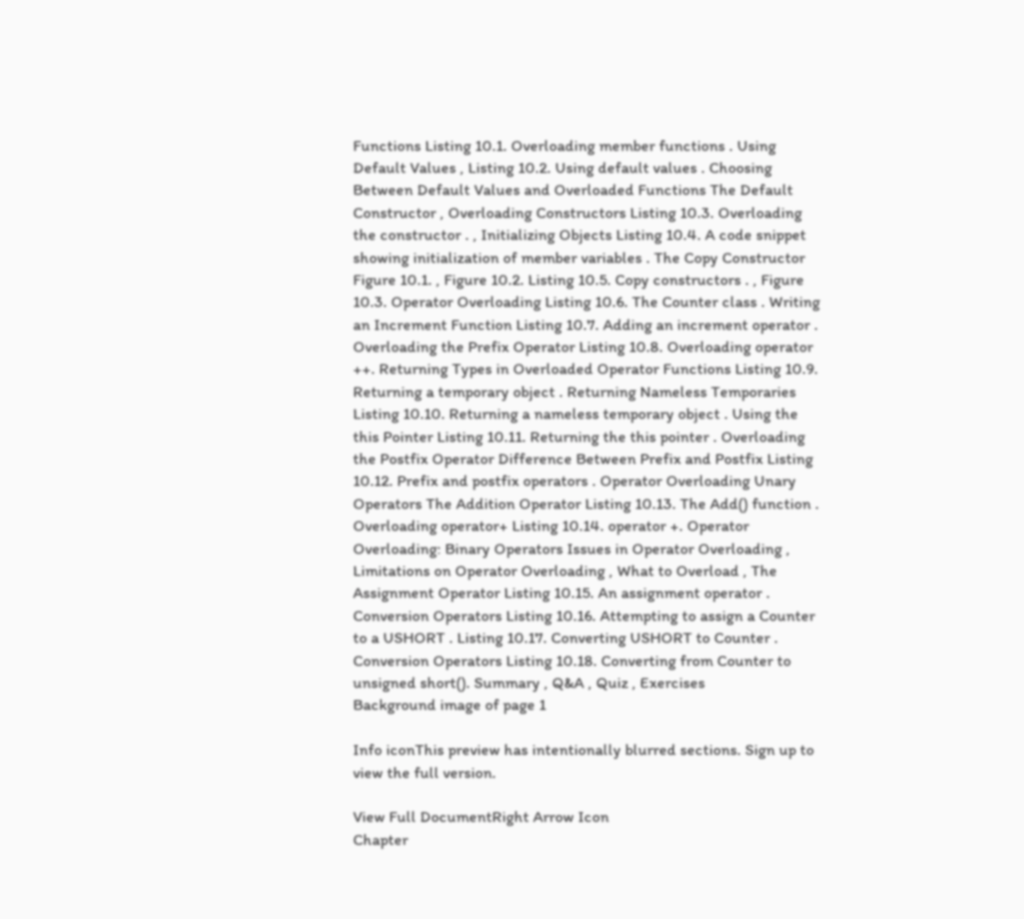Functions Listing 10.1. Overloading member functions . Using Default Values , Listing 10.2. Using default values . Choosing Between Default Values and Overloaded Functions The Default Constructor , Overloading Constructors Listing 10.3. Overloading the constructor . , Initializing Objects Listing 10.4. A code snippet showing initialization of member variables . The Copy Constructor Figure 10.1. , Figure 10.2. Listing 10.5. Copy constructors . , Figure 10.3. Operator Overloading Listing 10.6. The Counter class . Writing an Increment Function Listing 10.7. Adding an increment operator . Overloading the Prefix Operator Listing 10.8. Overloading operator ++. Returning Types in Overloaded Operator Functions Listing 10.9. Returning a temporary object . Returning Nameless Temporaries Listing 10.10. Returning a nameless temporary object . Using the this Pointer Listing 10.11. Returning the this pointer . Overloading the Postfix Operator Difference Between Prefix and Postfix Listing 10.12. Prefix and postfix operators . Operator Overloading Unary Operators The Addition Operator Listing 10.13. The Add() function . Overloading operator+ Listing 10.14. operator +. Operator Overloading: Binary Operators Issues in Operator Overloading , Limitations on Operator Overloading , What to Overload , The Assignment Operator Listing 10.15. An assignment operator . Conversion Operators Listing 10.16. Attempting to assign a Counter to a USHORT . Listing 10.17. Converting USHORT to Counter . Conversion Operators Listing 10.18. Converting from Counter to unsigned short(). Summary , Q&A , Quiz , Exercises
Background image of page 1

Info iconThis preview has intentionally blurred sections. Sign up to view the full version.

View Full DocumentRight Arrow Icon
Chapter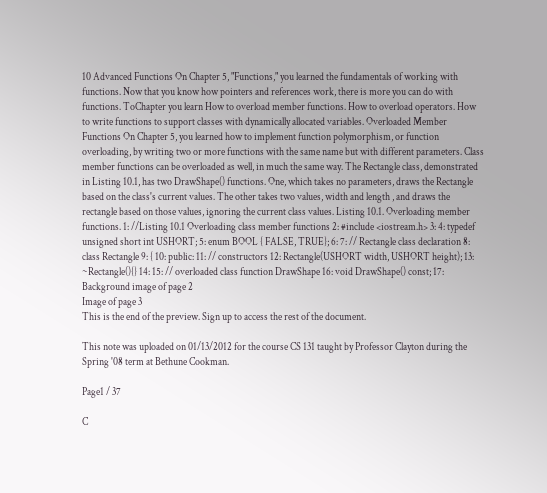10 Advanced Functions On Chapter 5, "Functions," you learned the fundamentals of working with functions. Now that you know how pointers and references work, there is more you can do with functions. ToChapter you learn How to overload member functions. How to overload operators. How to write functions to support classes with dynamically allocated variables. Overloaded Member Functions On Chapter 5, you learned how to implement function polymorphism, or function overloading, by writing two or more functions with the same name but with different parameters. Class member functions can be overloaded as well, in much the same way. The Rectangle class, demonstrated in Listing 10.1, has two DrawShape() functions. One, which takes no parameters, draws the Rectangle based on the class's current values. The other takes two values, width and length , and draws the rectangle based on those values, ignoring the current class values. Listing 10.1. Overloading member functions. 1: //Listing 10.1 Overloading class member functions 2: #include <iostream.h> 3: 4: typedef unsigned short int USHORT; 5: enum BOOL { FALSE, TRUE}; 6: 7: // Rectangle class declaration 8: class Rectangle 9: { 10: public: 11: // constructors 12: Rectangle(USHORT width, USHORT height); 13: ~Rectangle(){} 14: 15: // overloaded class function DrawShape 16: void DrawShape() const; 17:
Background image of page 2
Image of page 3
This is the end of the preview. Sign up to access the rest of the document.

This note was uploaded on 01/13/2012 for the course CS 131 taught by Professor Clayton during the Spring '08 term at Bethune Cookman.

Page1 / 37

C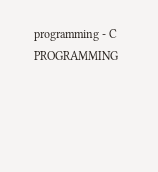programming - C PROGRAMMING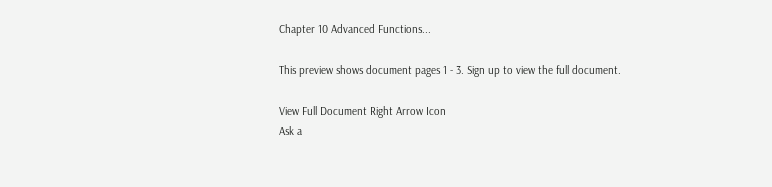Chapter 10 Advanced Functions...

This preview shows document pages 1 - 3. Sign up to view the full document.

View Full Document Right Arrow Icon
Ask a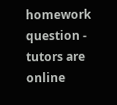homework question - tutors are online